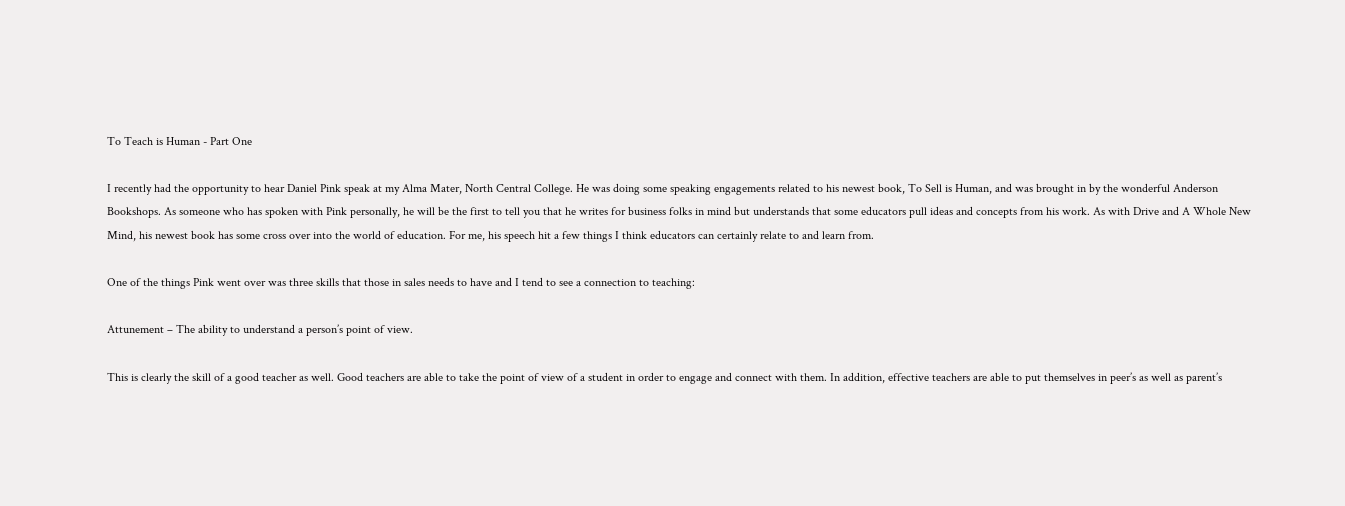To Teach is Human - Part One

I recently had the opportunity to hear Daniel Pink speak at my Alma Mater, North Central College. He was doing some speaking engagements related to his newest book, To Sell is Human, and was brought in by the wonderful Anderson Bookshops. As someone who has spoken with Pink personally, he will be the first to tell you that he writes for business folks in mind but understands that some educators pull ideas and concepts from his work. As with Drive and A Whole New Mind, his newest book has some cross over into the world of education. For me, his speech hit a few things I think educators can certainly relate to and learn from.

One of the things Pink went over was three skills that those in sales needs to have and I tend to see a connection to teaching:

Attunement – The ability to understand a person’s point of view.

This is clearly the skill of a good teacher as well. Good teachers are able to take the point of view of a student in order to engage and connect with them. In addition, effective teachers are able to put themselves in peer’s as well as parent’s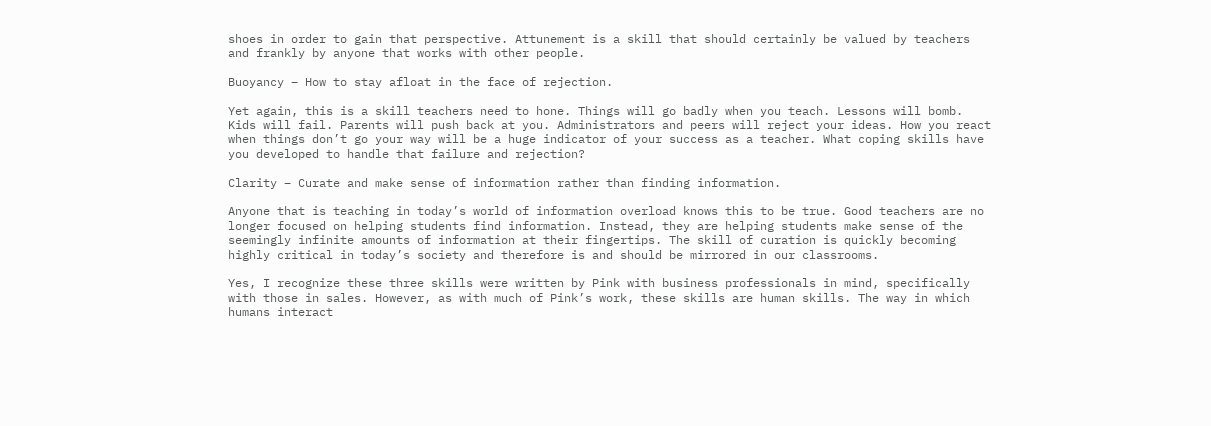shoes in order to gain that perspective. Attunement is a skill that should certainly be valued by teachers and frankly by anyone that works with other people.

Buoyancy – How to stay afloat in the face of rejection.

Yet again, this is a skill teachers need to hone. Things will go badly when you teach. Lessons will bomb. Kids will fail. Parents will push back at you. Administrators and peers will reject your ideas. How you react when things don’t go your way will be a huge indicator of your success as a teacher. What coping skills have you developed to handle that failure and rejection?

Clarity – Curate and make sense of information rather than finding information.

Anyone that is teaching in today’s world of information overload knows this to be true. Good teachers are no longer focused on helping students find information. Instead, they are helping students make sense of the seemingly infinite amounts of information at their fingertips. The skill of curation is quickly becoming highly critical in today’s society and therefore is and should be mirrored in our classrooms.

Yes, I recognize these three skills were written by Pink with business professionals in mind, specifically with those in sales. However, as with much of Pink’s work, these skills are human skills. The way in which humans interact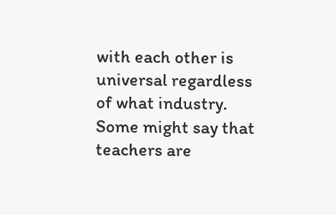with each other is universal regardless of what industry.  Some might say that teachers are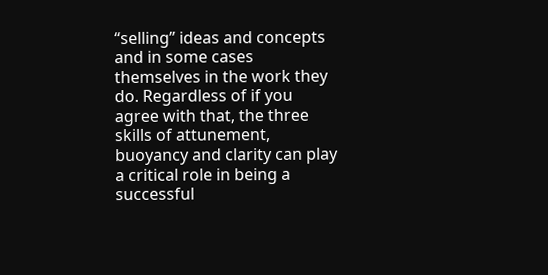“selling” ideas and concepts and in some cases themselves in the work they do. Regardless of if you agree with that, the three skills of attunement, buoyancy and clarity can play a critical role in being a successful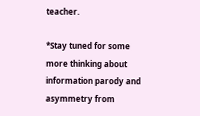teacher.

*Stay tuned for some more thinking about information parody and asymmetry from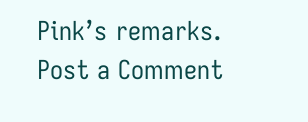Pink’s remarks.
Post a Comment